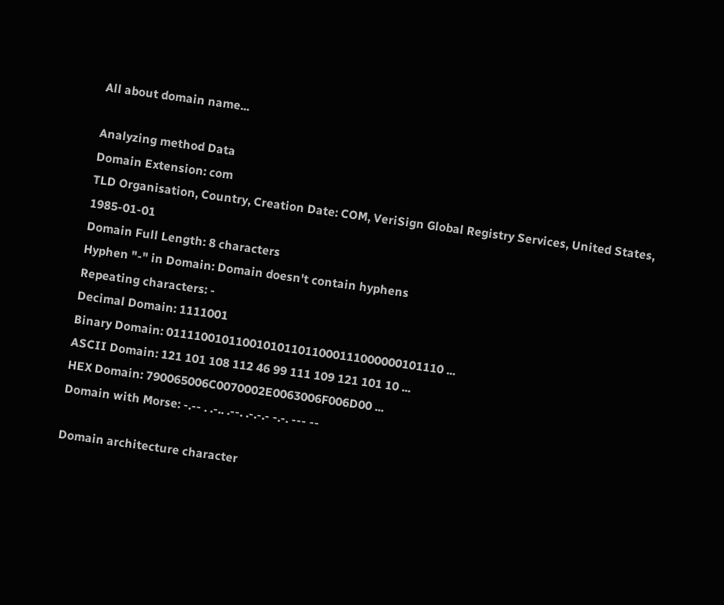All about domain name...

Analyzing method Data
Domain Extension: com
TLD Organisation, Country, Creation Date: COM, VeriSign Global Registry Services, United States, 1985-01-01
Domain Full Length: 8 characters
Hyphen "-" in Domain: Domain doesn't contain hyphens
Repeating characters: -
Decimal Domain: 1111001
Binary Domain: 0111100101100101011011000111000000101110 ...
ASCII Domain: 121 101 108 112 46 99 111 109 121 101 10 ...
HEX Domain: 790065006C0070002E0063006F006D00 ...
Domain with Morse: -.-- . .-.. .--. .-.-.- -.-. --- --

Domain architecture character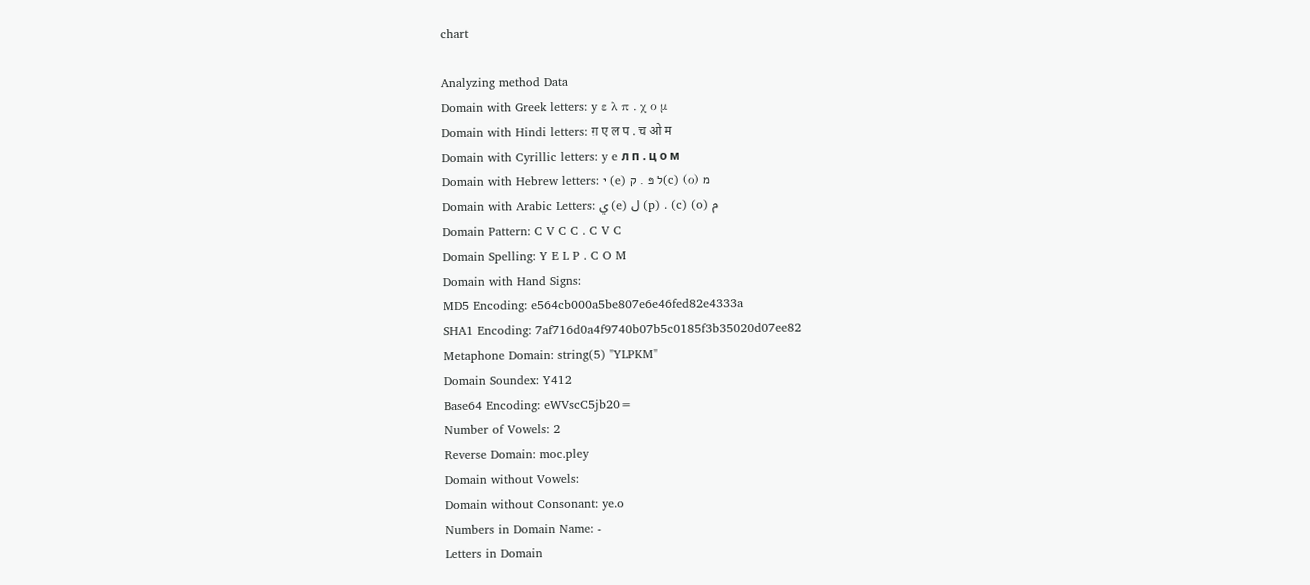chart

Analyzing method Data
Domain with Greek letters: y ε λ π . χ ο μ
Domain with Hindi letters: ग़ ए ल प . च ओ म
Domain with Cyrillic letters: y e л п . ц о м
Domain with Hebrew letters: י (e) ל פּ . ק(c) (ο) מ
Domain with Arabic Letters: ي (e) ل (p) . (c) (o) م
Domain Pattern: C V C C . C V C
Domain Spelling: Y E L P . C O M
Domain with Hand Signs:
MD5 Encoding: e564cb000a5be807e6e46fed82e4333a
SHA1 Encoding: 7af716d0a4f9740b07b5c0185f3b35020d07ee82
Metaphone Domain: string(5) "YLPKM"
Domain Soundex: Y412
Base64 Encoding: eWVscC5jb20=
Number of Vowels: 2
Reverse Domain: moc.pley
Domain without Vowels:
Domain without Consonant: ye.o
Numbers in Domain Name: -
Letters in Domain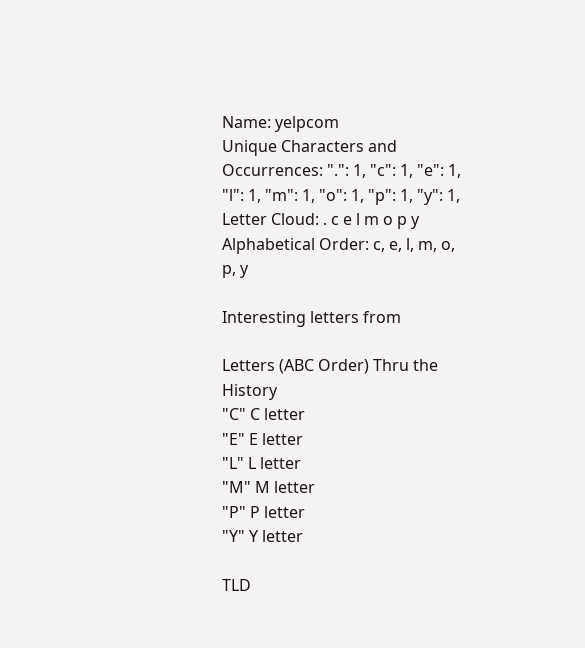Name: yelpcom
Unique Characters and Occurrences: ".": 1, "c": 1, "e": 1, "l": 1, "m": 1, "o": 1, "p": 1, "y": 1,
Letter Cloud: . c e l m o p y
Alphabetical Order: c, e, l, m, o, p, y

Interesting letters from

Letters (ABC Order) Thru the History
"C" C letter
"E" E letter
"L" L letter
"M" M letter
"P" P letter
"Y" Y letter

TLD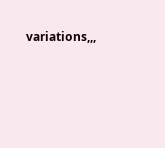variations,,,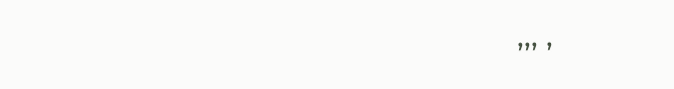,,, ,